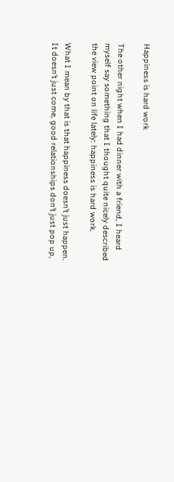Happiness is hard work

The other night when I had dinner with a friend, I heard myself say something that I thought quite nicely described the view point on life lately: happiness is hard work.

What I mean by that is that happiness doesn’t just happen. It doesn’t just come, good relationships don’t just pop up,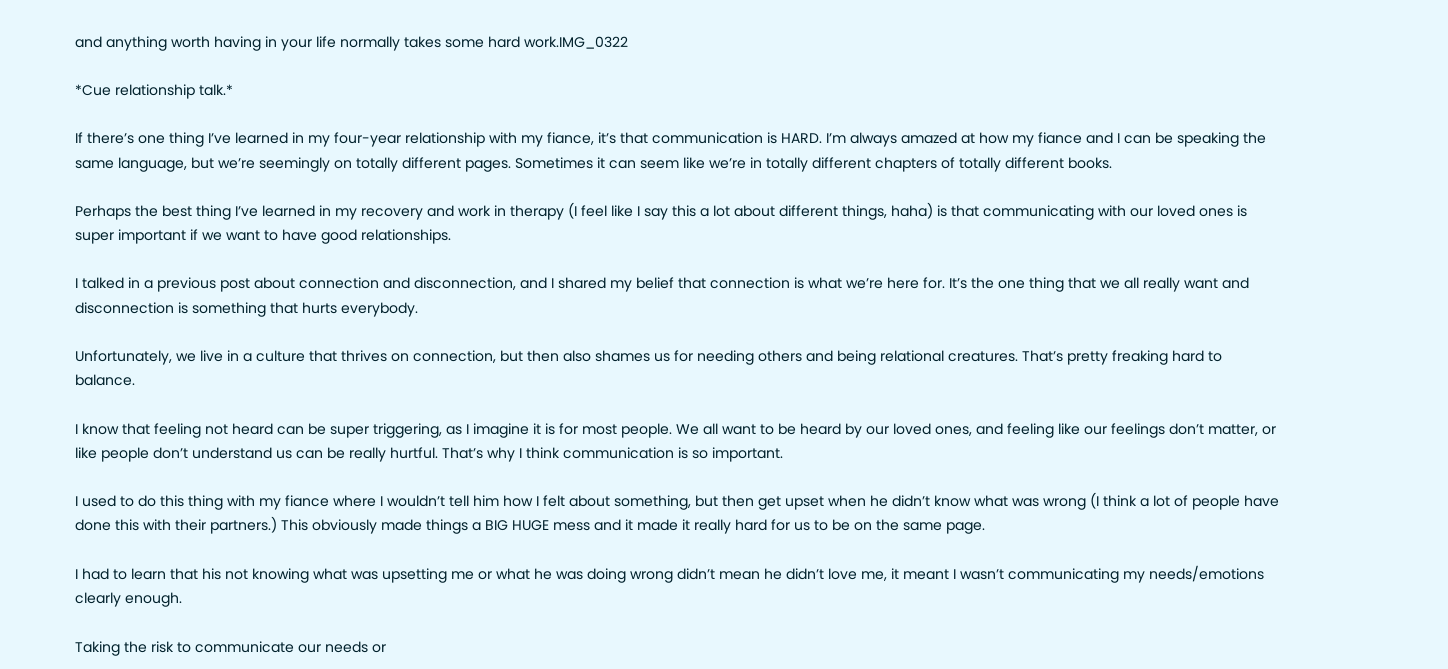and anything worth having in your life normally takes some hard work.IMG_0322

*Cue relationship talk.*

If there’s one thing I’ve learned in my four-year relationship with my fiance, it’s that communication is HARD. I’m always amazed at how my fiance and I can be speaking the same language, but we’re seemingly on totally different pages. Sometimes it can seem like we’re in totally different chapters of totally different books.

Perhaps the best thing I’ve learned in my recovery and work in therapy (I feel like I say this a lot about different things, haha) is that communicating with our loved ones is super important if we want to have good relationships.

I talked in a previous post about connection and disconnection, and I shared my belief that connection is what we’re here for. It’s the one thing that we all really want and disconnection is something that hurts everybody.

Unfortunately, we live in a culture that thrives on connection, but then also shames us for needing others and being relational creatures. That’s pretty freaking hard to balance.

I know that feeling not heard can be super triggering, as I imagine it is for most people. We all want to be heard by our loved ones, and feeling like our feelings don’t matter, or like people don’t understand us can be really hurtful. That’s why I think communication is so important.

I used to do this thing with my fiance where I wouldn’t tell him how I felt about something, but then get upset when he didn’t know what was wrong (I think a lot of people have done this with their partners.) This obviously made things a BIG HUGE mess and it made it really hard for us to be on the same page.

I had to learn that his not knowing what was upsetting me or what he was doing wrong didn’t mean he didn’t love me, it meant I wasn’t communicating my needs/emotions clearly enough.

Taking the risk to communicate our needs or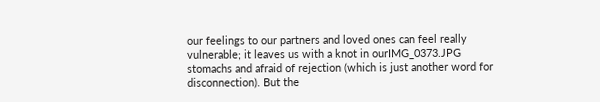our feelings to our partners and loved ones can feel really vulnerable; it leaves us with a knot in ourIMG_0373.JPG stomachs and afraid of rejection (which is just another word for disconnection). But the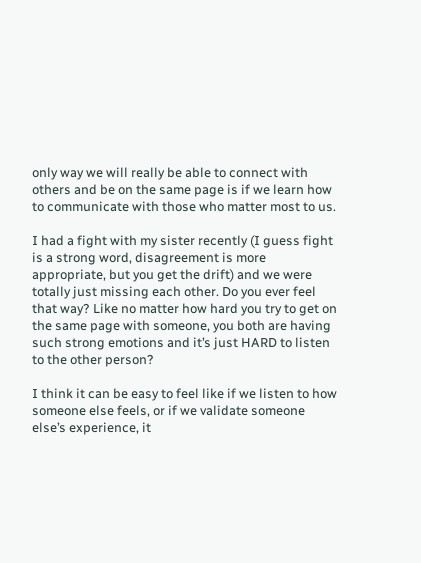only way we will really be able to connect with others and be on the same page is if we learn how to communicate with those who matter most to us.

I had a fight with my sister recently (I guess fight is a strong word, disagreement is more appropriate, but you get the drift) and we were totally just missing each other. Do you ever feel that way? Like no matter how hard you try to get on the same page with someone, you both are having such strong emotions and it’s just HARD to listen to the other person?

I think it can be easy to feel like if we listen to how someone else feels, or if we validate someone else’s experience, it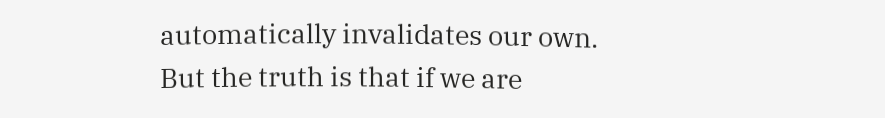automatically invalidates our own. But the truth is that if we are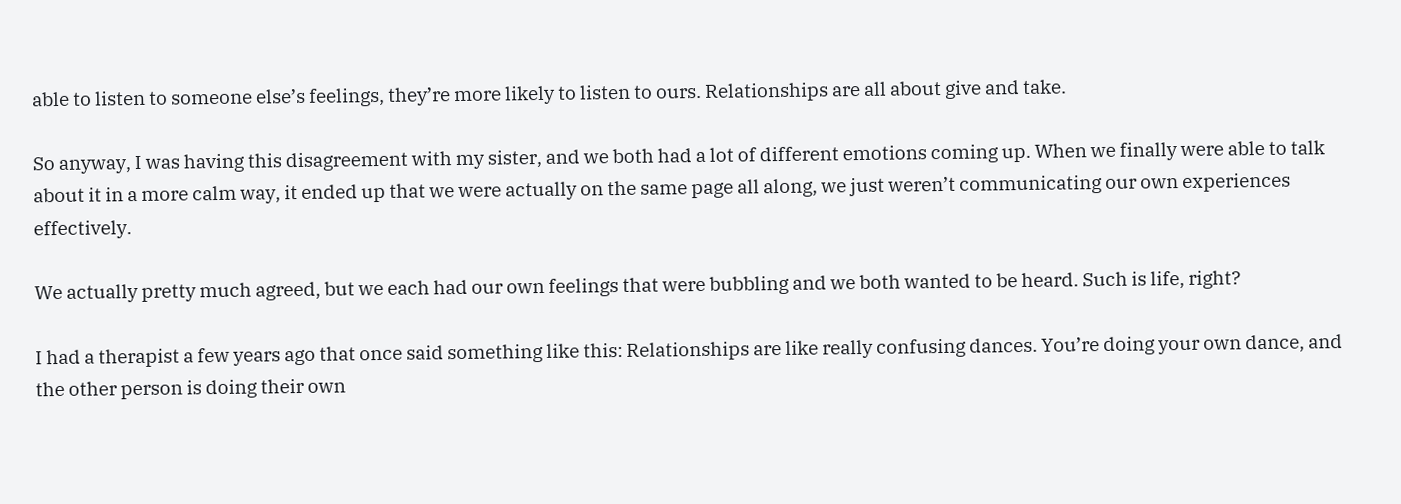able to listen to someone else’s feelings, they’re more likely to listen to ours. Relationships are all about give and take.

So anyway, I was having this disagreement with my sister, and we both had a lot of different emotions coming up. When we finally were able to talk about it in a more calm way, it ended up that we were actually on the same page all along, we just weren’t communicating our own experiences effectively.

We actually pretty much agreed, but we each had our own feelings that were bubbling and we both wanted to be heard. Such is life, right?

I had a therapist a few years ago that once said something like this: Relationships are like really confusing dances. You’re doing your own dance, and the other person is doing their own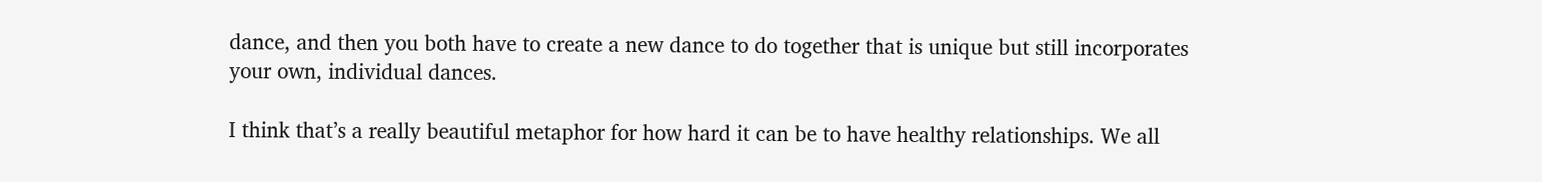dance, and then you both have to create a new dance to do together that is unique but still incorporates your own, individual dances.

I think that’s a really beautiful metaphor for how hard it can be to have healthy relationships. We all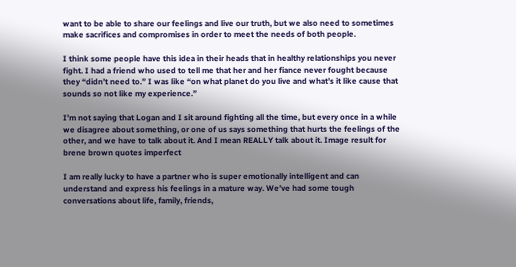want to be able to share our feelings and live our truth, but we also need to sometimes make sacrifices and compromises in order to meet the needs of both people.

I think some people have this idea in their heads that in healthy relationships you never fight. I had a friend who used to tell me that her and her fiance never fought because they “didn’t need to.” I was like “on what planet do you live and what’s it like cause that sounds so not like my experience.”

I’m not saying that Logan and I sit around fighting all the time, but every once in a while we disagree about something, or one of us says something that hurts the feelings of the other, and we have to talk about it. And I mean REALLY talk about it. Image result for brene brown quotes imperfect

I am really lucky to have a partner who is super emotionally intelligent and can understand and express his feelings in a mature way. We’ve had some tough conversations about life, family, friends,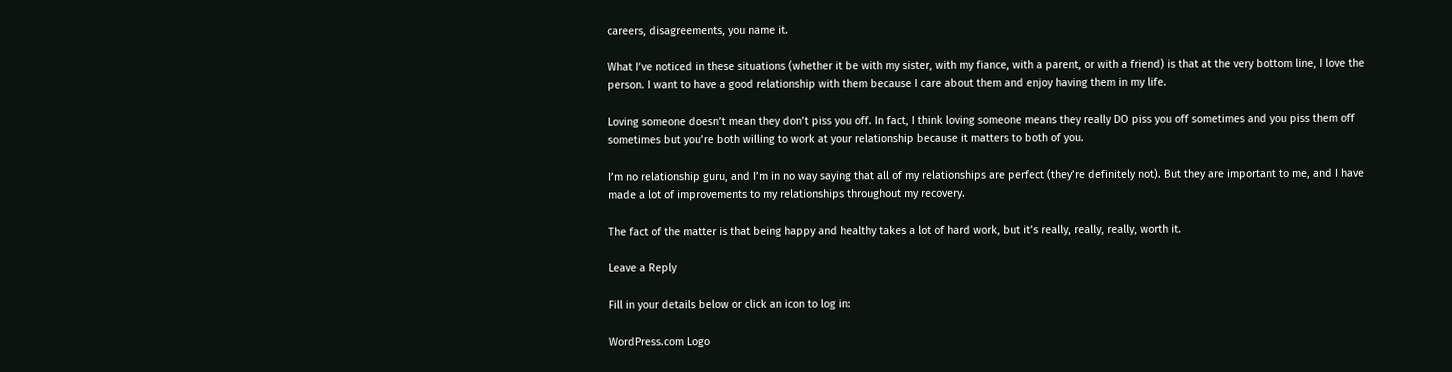careers, disagreements, you name it.

What I’ve noticed in these situations (whether it be with my sister, with my fiance, with a parent, or with a friend) is that at the very bottom line, I love the person. I want to have a good relationship with them because I care about them and enjoy having them in my life.

Loving someone doesn’t mean they don’t piss you off. In fact, I think loving someone means they really DO piss you off sometimes and you piss them off sometimes but you’re both willing to work at your relationship because it matters to both of you.

I’m no relationship guru, and I’m in no way saying that all of my relationships are perfect (they’re definitely not). But they are important to me, and I have made a lot of improvements to my relationships throughout my recovery.

The fact of the matter is that being happy and healthy takes a lot of hard work, but it’s really, really, really, worth it.

Leave a Reply

Fill in your details below or click an icon to log in:

WordPress.com Logo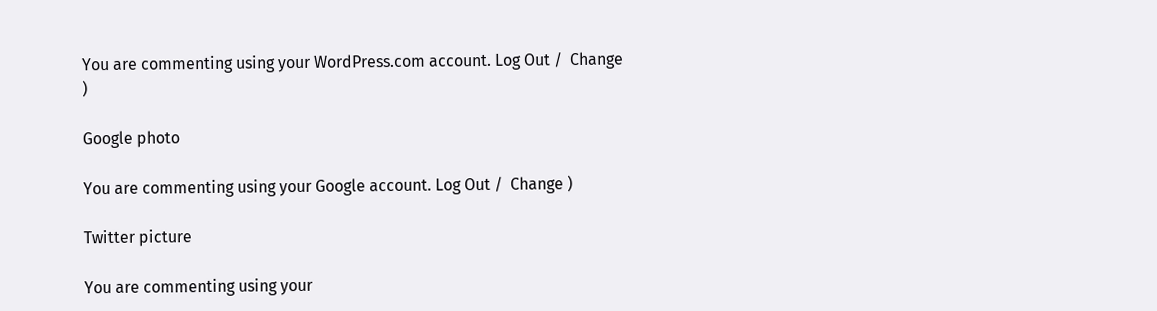You are commenting using your WordPress.com account. Log Out /  Change )

Google photo

You are commenting using your Google account. Log Out /  Change )

Twitter picture

You are commenting using your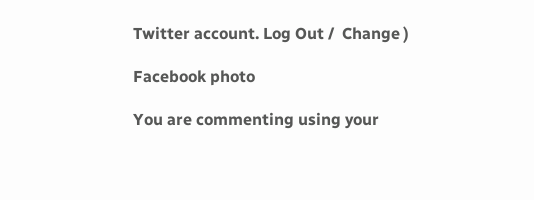Twitter account. Log Out /  Change )

Facebook photo

You are commenting using your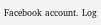Facebook account. Log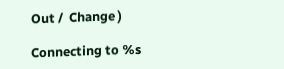Out /  Change )

Connecting to %s